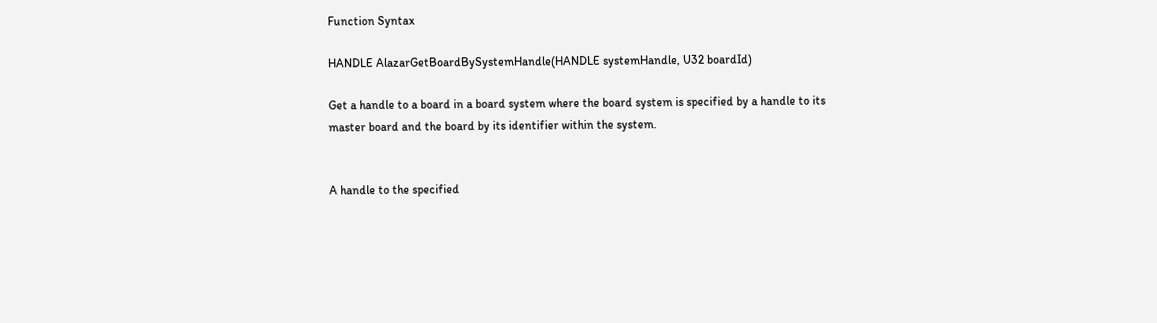Function Syntax

HANDLE AlazarGetBoardBySystemHandle(HANDLE systemHandle, U32 boardId)

Get a handle to a board in a board system where the board system is specified by a handle to its master board and the board by its identifier within the system.


A handle to the specified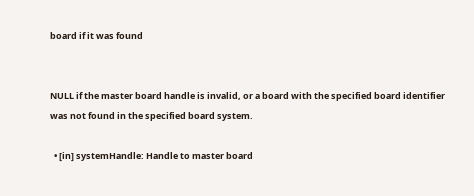board if it was found


NULL if the master board handle is invalid, or a board with the specified board identifier was not found in the specified board system.

  • [in] systemHandle: Handle to master board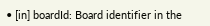• [in] boardId: Board identifier in the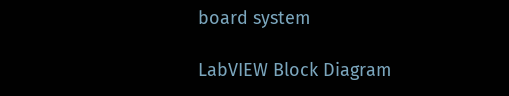board system

LabVIEW Block Diagram